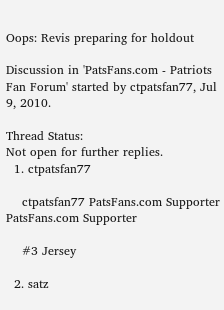Oops: Revis preparing for holdout

Discussion in 'PatsFans.com - Patriots Fan Forum' started by ctpatsfan77, Jul 9, 2010.

Thread Status:
Not open for further replies.
  1. ctpatsfan77

    ctpatsfan77 PatsFans.com Supporter PatsFans.com Supporter

    #3 Jersey

  2. satz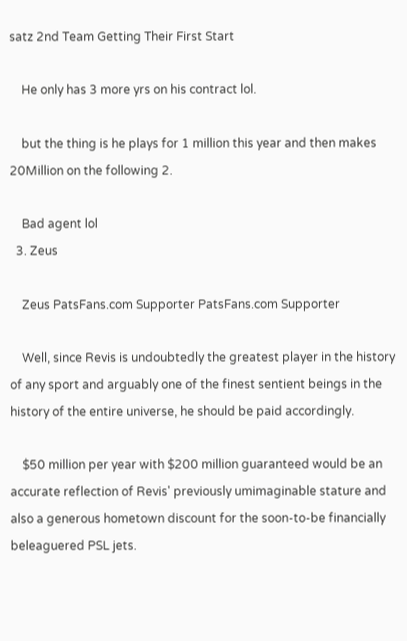satz 2nd Team Getting Their First Start

    He only has 3 more yrs on his contract lol.

    but the thing is he plays for 1 million this year and then makes 20Million on the following 2.

    Bad agent lol
  3. Zeus

    Zeus PatsFans.com Supporter PatsFans.com Supporter

    Well, since Revis is undoubtedly the greatest player in the history of any sport and arguably one of the finest sentient beings in the history of the entire universe, he should be paid accordingly.

    $50 million per year with $200 million guaranteed would be an accurate reflection of Revis' previously umimaginable stature and also a generous hometown discount for the soon-to-be financially beleaguered PSL jets.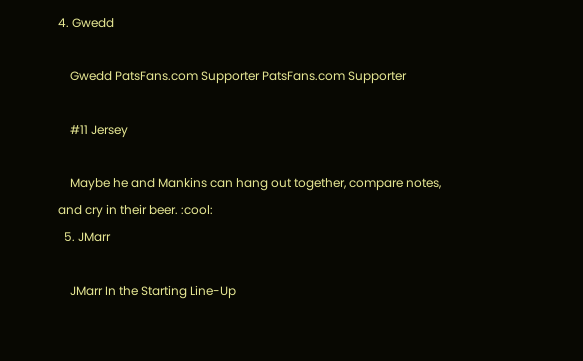4. Gwedd

    Gwedd PatsFans.com Supporter PatsFans.com Supporter

    #11 Jersey

    Maybe he and Mankins can hang out together, compare notes, and cry in their beer. :cool:
  5. JMarr

    JMarr In the Starting Line-Up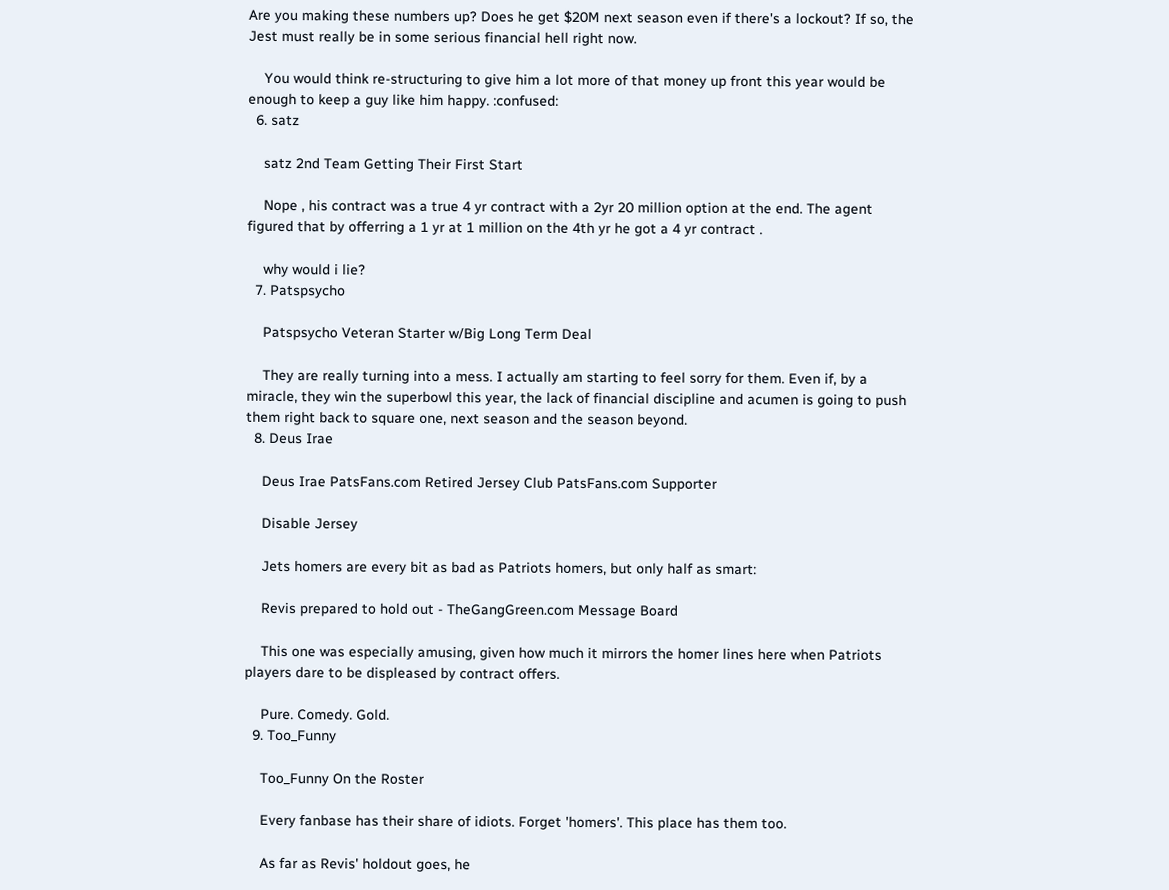Are you making these numbers up? Does he get $20M next season even if there's a lockout? If so, the Jest must really be in some serious financial hell right now.

    You would think re-structuring to give him a lot more of that money up front this year would be enough to keep a guy like him happy. :confused:
  6. satz

    satz 2nd Team Getting Their First Start

    Nope , his contract was a true 4 yr contract with a 2yr 20 million option at the end. The agent figured that by offerring a 1 yr at 1 million on the 4th yr he got a 4 yr contract .

    why would i lie?
  7. Patspsycho

    Patspsycho Veteran Starter w/Big Long Term Deal

    They are really turning into a mess. I actually am starting to feel sorry for them. Even if, by a miracle, they win the superbowl this year, the lack of financial discipline and acumen is going to push them right back to square one, next season and the season beyond.
  8. Deus Irae

    Deus Irae PatsFans.com Retired Jersey Club PatsFans.com Supporter

    Disable Jersey

    Jets homers are every bit as bad as Patriots homers, but only half as smart:

    Revis prepared to hold out - TheGangGreen.com Message Board

    This one was especially amusing, given how much it mirrors the homer lines here when Patriots players dare to be displeased by contract offers.

    Pure. Comedy. Gold.
  9. Too_Funny

    Too_Funny On the Roster

    Every fanbase has their share of idiots. Forget 'homers'. This place has them too.

    As far as Revis' holdout goes, he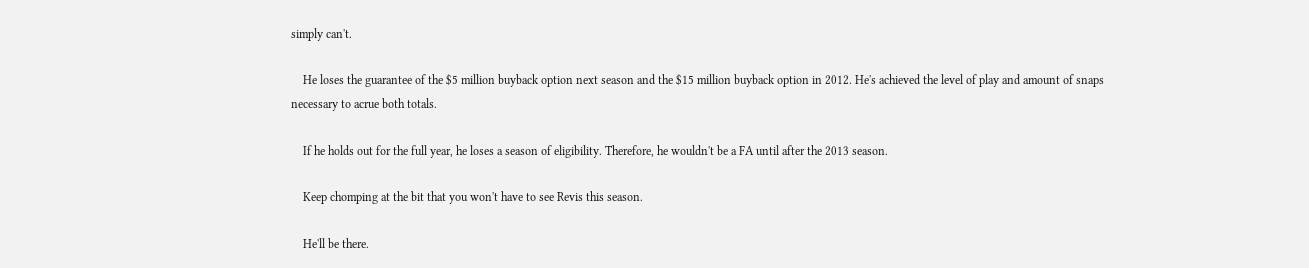simply can't.

    He loses the guarantee of the $5 million buyback option next season and the $15 million buyback option in 2012. He's achieved the level of play and amount of snaps necessary to acrue both totals.

    If he holds out for the full year, he loses a season of eligibility. Therefore, he wouldn't be a FA until after the 2013 season.

    Keep chomping at the bit that you won't have to see Revis this season.

    He'll be there.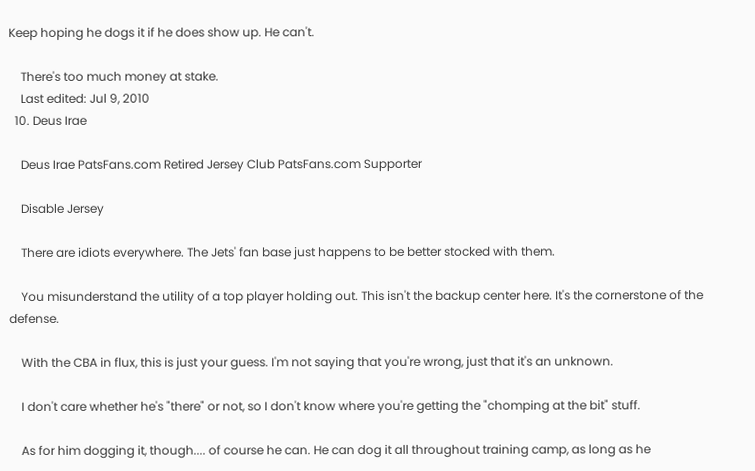Keep hoping he dogs it if he does show up. He can't.

    There's too much money at stake.
    Last edited: Jul 9, 2010
  10. Deus Irae

    Deus Irae PatsFans.com Retired Jersey Club PatsFans.com Supporter

    Disable Jersey

    There are idiots everywhere. The Jets' fan base just happens to be better stocked with them.

    You misunderstand the utility of a top player holding out. This isn't the backup center here. It's the cornerstone of the defense.

    With the CBA in flux, this is just your guess. I'm not saying that you're wrong, just that it's an unknown.

    I don't care whether he's "there" or not, so I don't know where you're getting the "chomping at the bit" stuff.

    As for him dogging it, though.... of course he can. He can dog it all throughout training camp, as long as he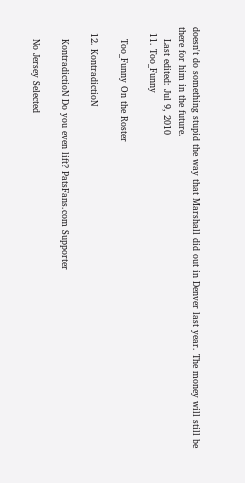doesn't do something stupid the way that Marshall did out in Denver last year. The money will still be there for him in the future.
    Last edited: Jul 9, 2010
  11. Too_Funny

    Too_Funny On the Roster

  12. KontradictioN

    KontradictioN Do you even lift? PatsFans.com Supporter

    No Jersey Selected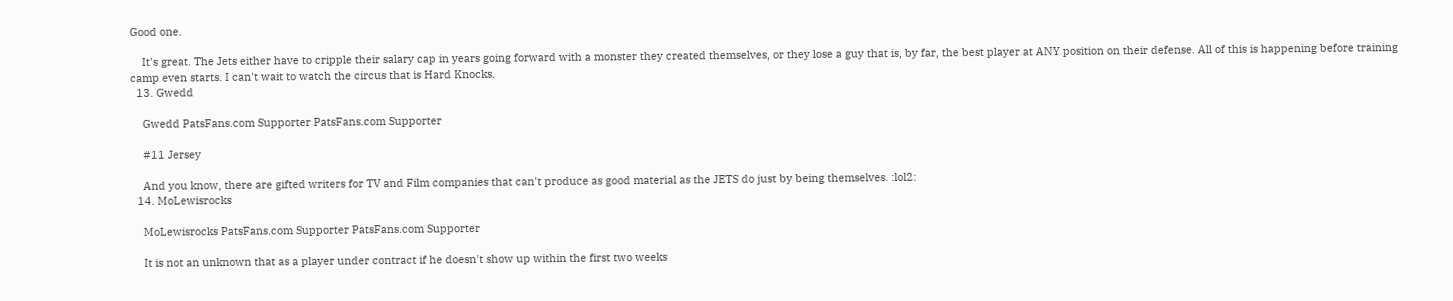Good one.

    It's great. The Jets either have to cripple their salary cap in years going forward with a monster they created themselves, or they lose a guy that is, by far, the best player at ANY position on their defense. All of this is happening before training camp even starts. I can't wait to watch the circus that is Hard Knocks.
  13. Gwedd

    Gwedd PatsFans.com Supporter PatsFans.com Supporter

    #11 Jersey

    And you know, there are gifted writers for TV and Film companies that can't produce as good material as the JETS do just by being themselves. :lol2:
  14. MoLewisrocks

    MoLewisrocks PatsFans.com Supporter PatsFans.com Supporter

    It is not an unknown that as a player under contract if he doesn't show up within the first two weeks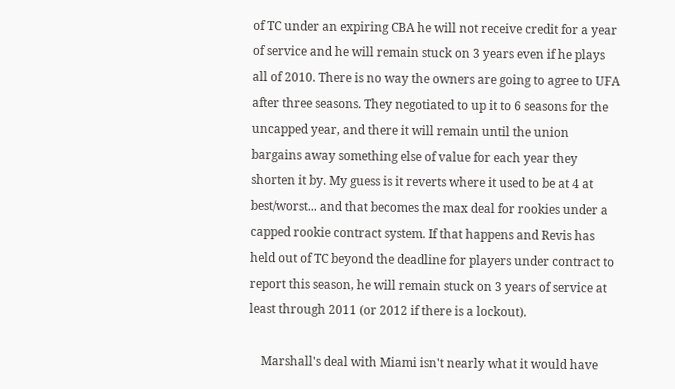of TC under an expiring CBA he will not receive credit for a year of service and he will remain stuck on 3 years even if he plays all of 2010. There is no way the owners are going to agree to UFA after three seasons. They negotiated to up it to 6 seasons for the uncapped year, and there it will remain until the union bargains away something else of value for each year they shorten it by. My guess is it reverts where it used to be at 4 at best/worst... and that becomes the max deal for rookies under a capped rookie contract system. If that happens and Revis has held out of TC beyond the deadline for players under contract to report this season, he will remain stuck on 3 years of service at least through 2011 (or 2012 if there is a lockout).

    Marshall's deal with Miami isn't nearly what it would have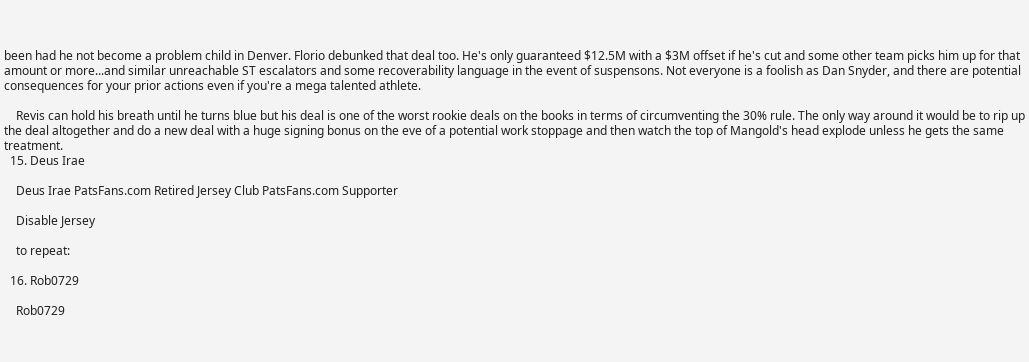been had he not become a problem child in Denver. Florio debunked that deal too. He's only guaranteed $12.5M with a $3M offset if he's cut and some other team picks him up for that amount or more...and similar unreachable ST escalators and some recoverability language in the event of suspensons. Not everyone is a foolish as Dan Snyder, and there are potential consequences for your prior actions even if you're a mega talented athlete.

    Revis can hold his breath until he turns blue but his deal is one of the worst rookie deals on the books in terms of circumventing the 30% rule. The only way around it would be to rip up the deal altogether and do a new deal with a huge signing bonus on the eve of a potential work stoppage and then watch the top of Mangold's head explode unless he gets the same treatment.
  15. Deus Irae

    Deus Irae PatsFans.com Retired Jersey Club PatsFans.com Supporter

    Disable Jersey

    to repeat:

  16. Rob0729

    Rob0729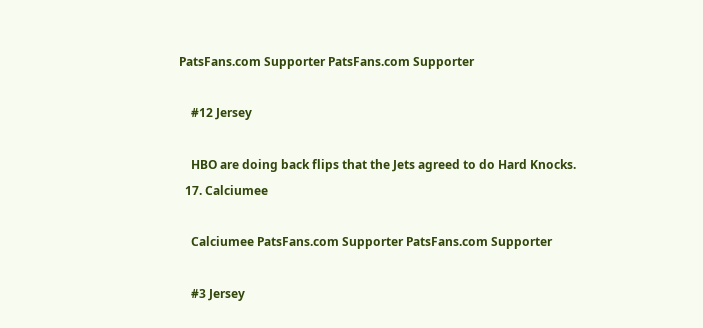PatsFans.com Supporter PatsFans.com Supporter

    #12 Jersey

    HBO are doing back flips that the Jets agreed to do Hard Knocks.
  17. Calciumee

    Calciumee PatsFans.com Supporter PatsFans.com Supporter

    #3 Jersey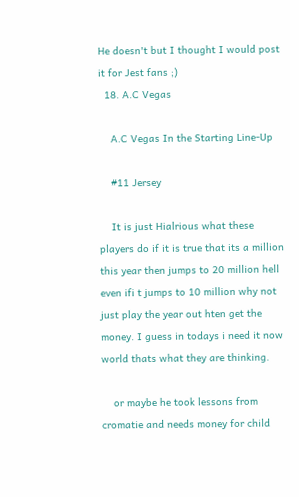He doesn't but I thought I would post it for Jest fans ;)
  18. A.C Vegas

    A.C Vegas In the Starting Line-Up

    #11 Jersey

    It is just Hialrious what these players do if it is true that its a million this year then jumps to 20 million hell even ifi t jumps to 10 million why not just play the year out hten get the money. I guess in todays i need it now world thats what they are thinking.

    or maybe he took lessons from cromatie and needs money for child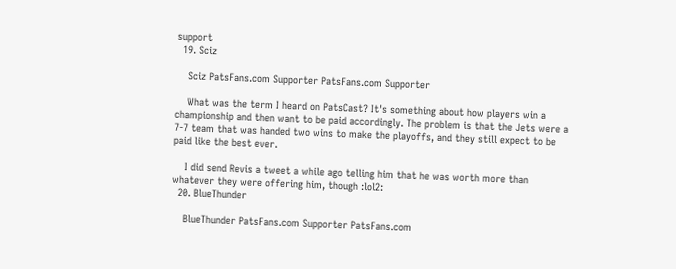support
  19. Sciz

    Sciz PatsFans.com Supporter PatsFans.com Supporter

    What was the term I heard on PatsCast? It's something about how players win a championship and then want to be paid accordingly. The problem is that the Jets were a 7-7 team that was handed two wins to make the playoffs, and they still expect to be paid like the best ever.

    I did send Revis a tweet a while ago telling him that he was worth more than whatever they were offering him, though :lol2:
  20. BlueThunder

    BlueThunder PatsFans.com Supporter PatsFans.com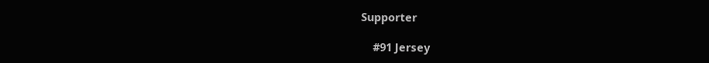Supporter

    #91 Jersey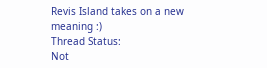Revis Island takes on a new meaning :)
Thread Status:
Not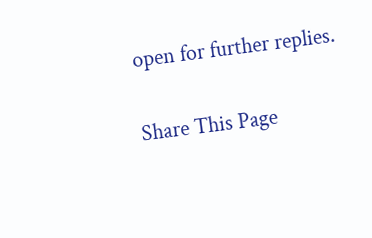open for further replies.

Share This Page